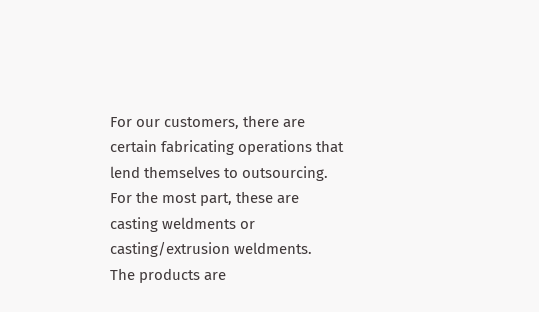For our customers, there are certain fabricating operations that lend themselves to outsourcing.  For the most part, these are casting weldments or casting/extrusion weldments.  The products are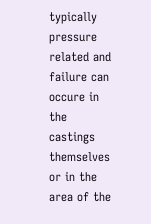typically pressure related and failure can occure in the castings themselves or in the area of the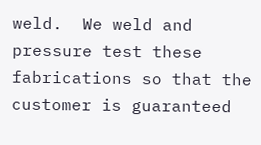weld.  We weld and pressure test these fabrications so that the customer is guaranteed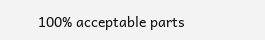100% acceptable parts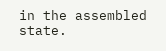in the assembled state.